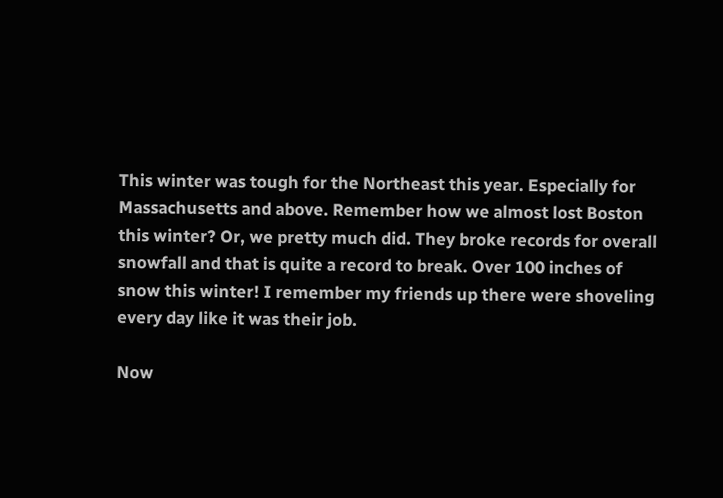This winter was tough for the Northeast this year. Especially for Massachusetts and above. Remember how we almost lost Boston this winter? Or, we pretty much did. They broke records for overall snowfall and that is quite a record to break. Over 100 inches of snow this winter! I remember my friends up there were shoveling every day like it was their job.

Now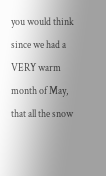you would think since we had a VERY warm month of May, that all the snow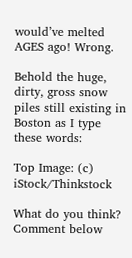would’ve melted AGES ago! Wrong.

Behold the huge, dirty, gross snow piles still existing in Boston as I type these words:

Top Image: (c) iStock/Thinkstock

What do you think? Comment below